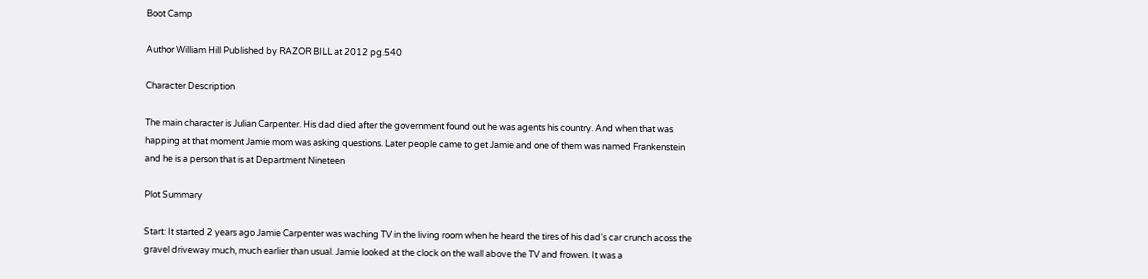Boot Camp

Author William Hill Published by RAZOR BILL at 2012 pg.540

Character Description

The main character is Julian Carpenter. His dad died after the government found out he was agents his country. And when that was happing at that moment Jamie mom was asking questions. Later people came to get Jamie and one of them was named Frankenstein and he is a person that is at Department Nineteen

Plot Summary

Start: It started 2 years ago Jamie Carpenter was waching TV in the living room when he heard the tires of his dad's car crunch acoss the gravel driveway much, much earlier than usual. Jamie looked at the clock on the wall above the TV and frowen. It was a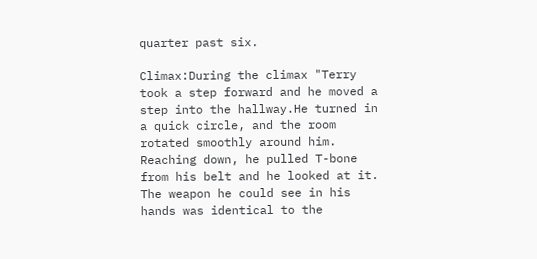quarter past six.

Climax:During the climax "Terry took a step forward and he moved a step into the hallway.He turned in a quick circle, and the room rotated smoothly around him. Reaching down, he pulled T-bone from his belt and he looked at it. The weapon he could see in his hands was identical to the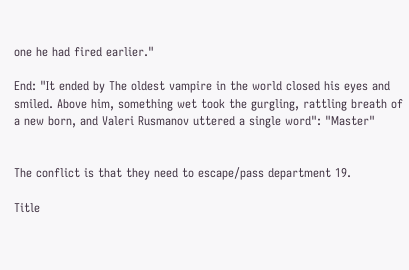one he had fired earlier."

End: "It ended by The oldest vampire in the world closed his eyes and smiled. Above him, something wet took the gurgling, rattling breath of a new born, and Valeri Rusmanov uttered a single word": "Master"


The conflict is that they need to escape/pass department 19.

Title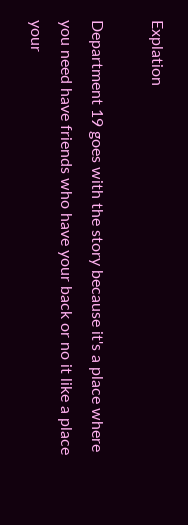Explation

Department 19 goes with the story because it's a place where you need have friends who have your back or no it like a place your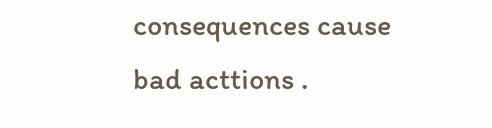consequences cause bad acttions .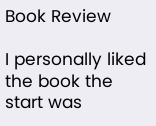Book Review

I personally liked the book the start was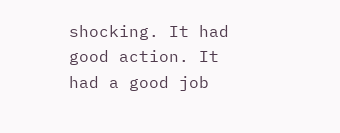shocking. It had good action. It had a good job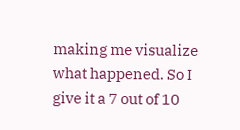making me visualize what happened. So I give it a 7 out of 10